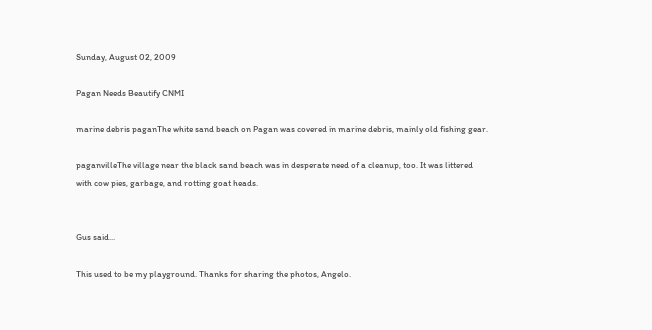Sunday, August 02, 2009

Pagan Needs Beautify CNMI

marine debris paganThe white sand beach on Pagan was covered in marine debris, mainly old fishing gear.

paganvilleThe village near the black sand beach was in desperate need of a cleanup, too. It was littered with cow pies, garbage, and rotting goat heads.


Gus said...

This used to be my playground. Thanks for sharing the photos, Angelo.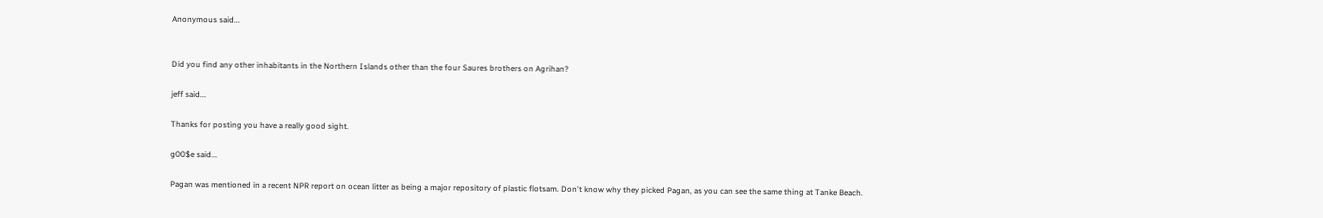Anonymous said...


Did you find any other inhabitants in the Northern Islands other than the four Saures brothers on Agrihan?

jeff said...

Thanks for posting you have a really good sight.

g00$e said...

Pagan was mentioned in a recent NPR report on ocean litter as being a major repository of plastic flotsam. Don't know why they picked Pagan, as you can see the same thing at Tanke Beach.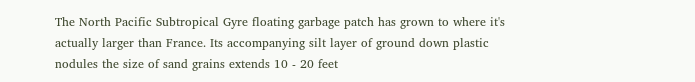The North Pacific Subtropical Gyre floating garbage patch has grown to where it's actually larger than France. Its accompanying silt layer of ground down plastic nodules the size of sand grains extends 10 - 20 feet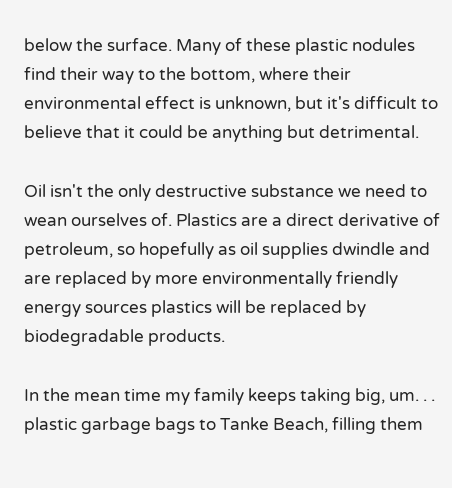below the surface. Many of these plastic nodules find their way to the bottom, where their environmental effect is unknown, but it's difficult to believe that it could be anything but detrimental.

Oil isn't the only destructive substance we need to wean ourselves of. Plastics are a direct derivative of petroleum, so hopefully as oil supplies dwindle and are replaced by more environmentally friendly energy sources plastics will be replaced by biodegradable products.

In the mean time my family keeps taking big, um. . . plastic garbage bags to Tanke Beach, filling them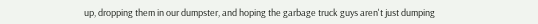up, dropping them in our dumpster, and hoping the garbage truck guys aren't just dumping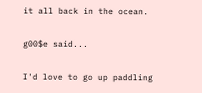it all back in the ocean.

g00$e said...

I'd love to go up paddling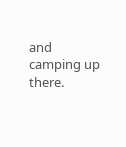and camping up there.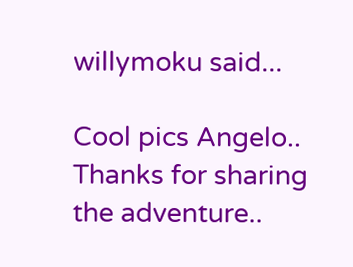willymoku said...

Cool pics Angelo.. Thanks for sharing the adventure..